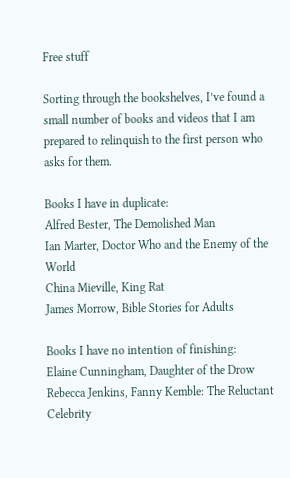Free stuff

Sorting through the bookshelves, I’ve found a small number of books and videos that I am prepared to relinquish to the first person who asks for them.

Books I have in duplicate:
Alfred Bester, The Demolished Man
Ian Marter, Doctor Who and the Enemy of the World
China Mieville, King Rat
James Morrow, Bible Stories for Adults

Books I have no intention of finishing:
Elaine Cunningham, Daughter of the Drow
Rebecca Jenkins, Fanny Kemble: The Reluctant Celebrity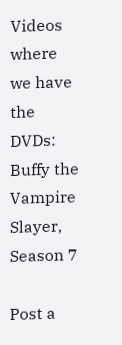Videos where we have the DVDs:
Buffy the Vampire Slayer, Season 7

Post a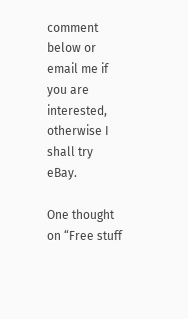comment below or email me if you are interested, otherwise I shall try eBay.

One thought on “Free stuff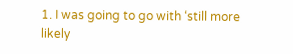1. I was going to go with ‘still more likely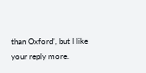than Oxford’, but I like your reply more.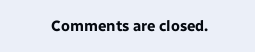Comments are closed.